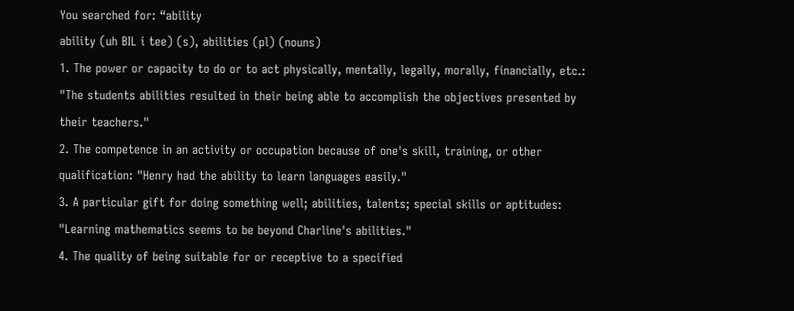You searched for: “ability
ability (uh BIL i tee) (s), abilities (pl) (nouns)
1. The power or capacity to do or to act physically, mentally, legally, morally, financially, etc.: "The students abilities resulted in their being able to accomplish the objectives presented by their teachers."
2. The competence in an activity or occupation because of one's skill, training, or other qualification: "Henry had the ability to learn languages easily."
3. A particular gift for doing something well; abilities, talents; special skills or aptitudes: "Learning mathematics seems to be beyond Charline's abilities."
4. The quality of being suitable for or receptive to a specified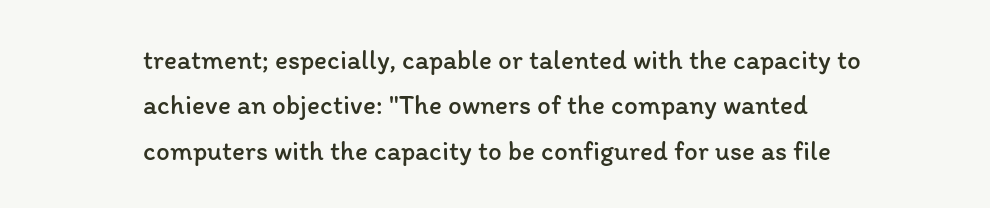treatment; especially, capable or talented with the capacity to achieve an objective: "The owners of the company wanted computers with the capacity to be configured for use as file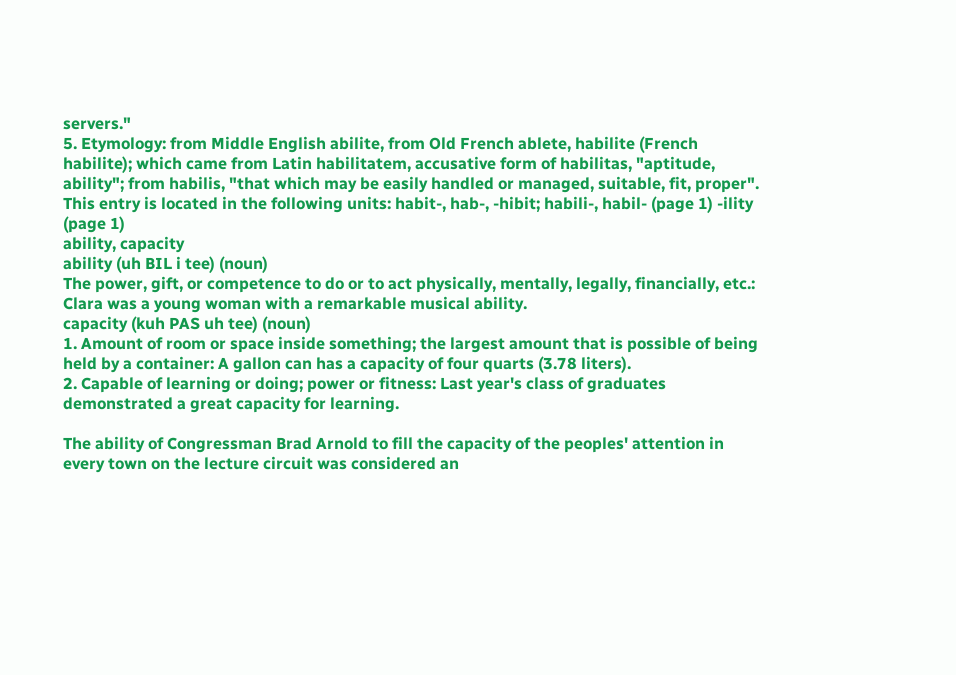servers."
5. Etymology: from Middle English abilite, from Old French ablete, habilite (French habilite); which came from Latin habilitatem, accusative form of habilitas, "aptitude, ability"; from habilis, "that which may be easily handled or managed, suitable, fit, proper".
This entry is located in the following units: habit-, hab-, -hibit; habili-, habil- (page 1) -ility (page 1)
ability, capacity
ability (uh BIL i tee) (noun)
The power, gift, or competence to do or to act physically, mentally, legally, financially, etc.: Clara was a young woman with a remarkable musical ability.
capacity (kuh PAS uh tee) (noun)
1. Amount of room or space inside something; the largest amount that is possible of being held by a container: A gallon can has a capacity of four quarts (3.78 liters).
2. Capable of learning or doing; power or fitness: Last year's class of graduates demonstrated a great capacity for learning.

The ability of Congressman Brad Arnold to fill the capacity of the peoples' attention in every town on the lecture circuit was considered an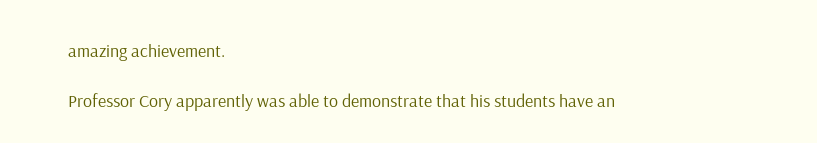amazing achievement.

Professor Cory apparently was able to demonstrate that his students have an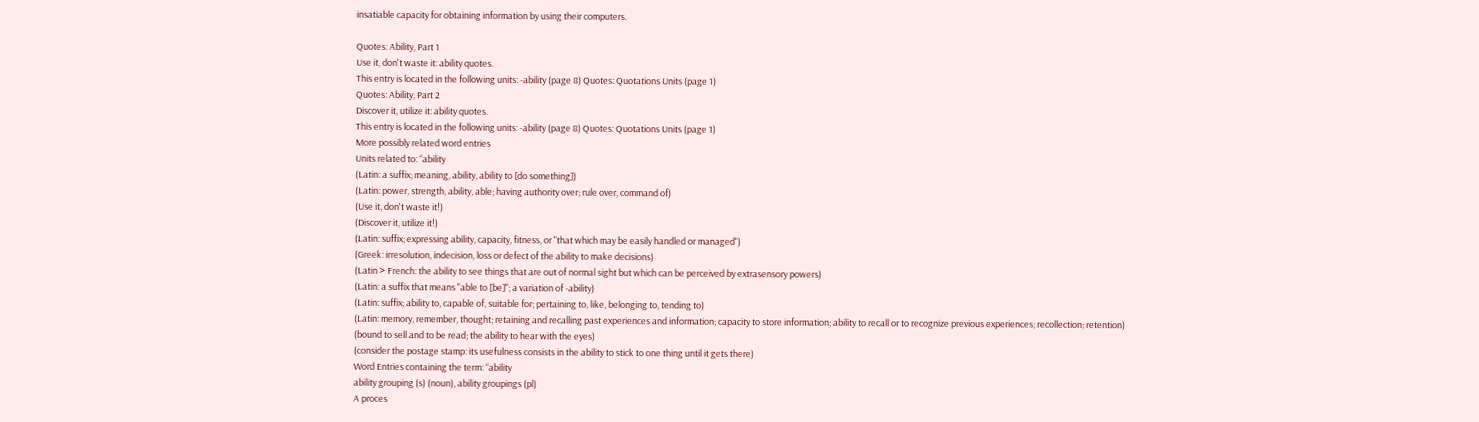insatiable capacity for obtaining information by using their computers.

Quotes: Ability, Part 1
Use it, don't waste it: ability quotes.
This entry is located in the following units: -ability (page 8) Quotes: Quotations Units (page 1)
Quotes: Ability, Part 2
Discover it, utilize it: ability quotes.
This entry is located in the following units: -ability (page 8) Quotes: Quotations Units (page 1)
More possibly related word entries
Units related to: “ability
(Latin: a suffix; meaning, ability, ability to [do something])
(Latin: power, strength, ability, able; having authority over; rule over, command of)
(Use it, don't waste it!)
(Discover it, utilize it!)
(Latin: suffix; expressing ability, capacity, fitness, or "that which may be easily handled or managed")
(Greek: irresolution, indecision, loss or defect of the ability to make decisions)
(Latin > French: the ability to see things that are out of normal sight but which can be perceived by extrasensory powers)
(Latin: a suffix that means "able to [be]"; a variation of -ability)
(Latin: suffix; ability to, capable of, suitable for; pertaining to, like, belonging to, tending to)
(Latin: memory, remember, thought; retaining and recalling past experiences and information; capacity to store information; ability to recall or to recognize previous experiences; recollection; retention)
(bound to sell and to be read; the ability to hear with the eyes)
(consider the postage stamp: its usefulness consists in the ability to stick to one thing until it gets there)
Word Entries containing the term: “ability
ability grouping (s) (noun), ability groupings (pl)
A proces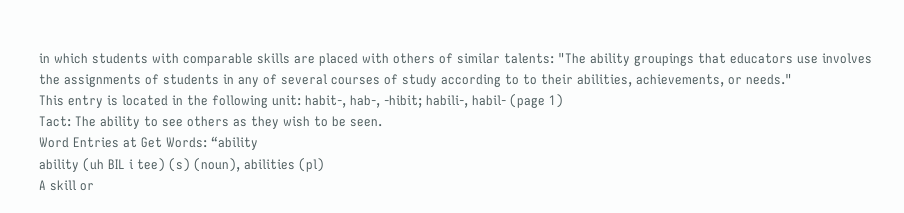in which students with comparable skills are placed with others of similar talents: "The ability groupings that educators use involves the assignments of students in any of several courses of study according to to their abilities, achievements, or needs."
This entry is located in the following unit: habit-, hab-, -hibit; habili-, habil- (page 1)
Tact: The ability to see others as they wish to be seen.
Word Entries at Get Words: “ability
ability (uh BIL i tee) (s) (noun), abilities (pl)
A skill or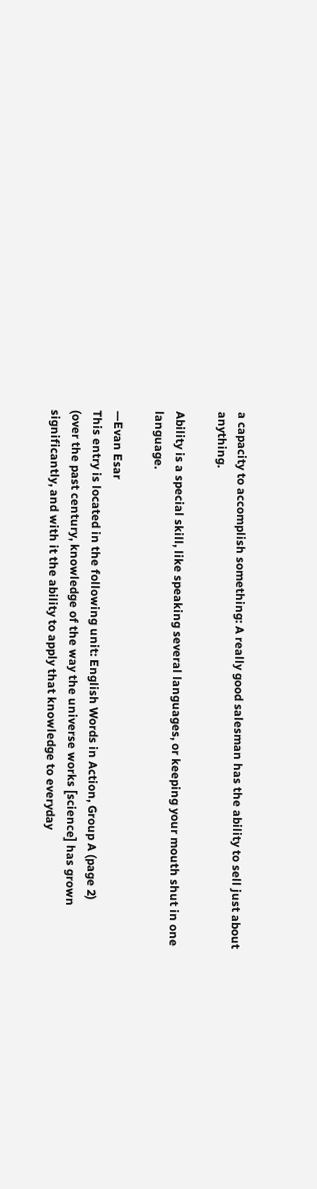a capacity to accomplish something: A really good salesman has the ability to sell just about anything.

Ability is a special skill, like speaking several languages, or keeping your mouth shut in one language.

—Evan Esar
This entry is located in the following unit: English Words in Action, Group A (page 2)
(over the past century, knowledge of the way the universe works [science] has grown significantly, and with it the ability to apply that knowledge to everyday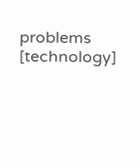problems [technology]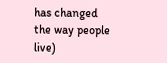has changed the way people live)